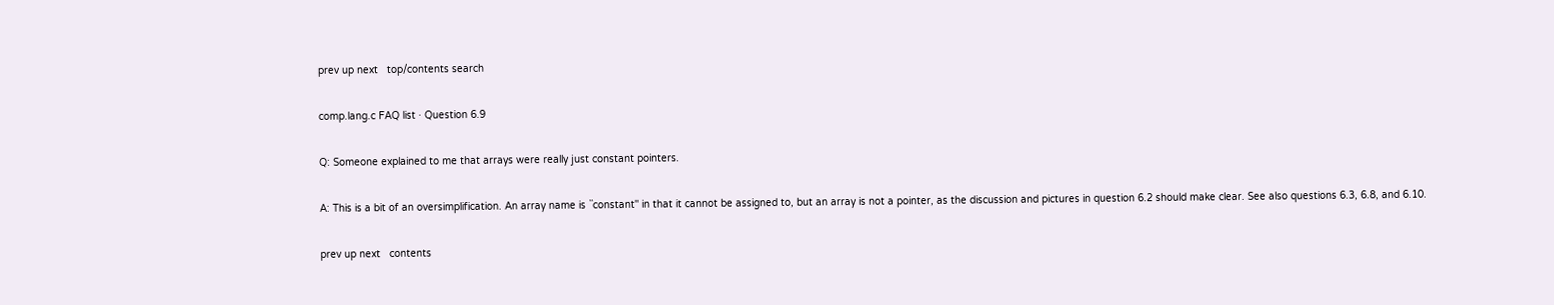prev up next   top/contents search

comp.lang.c FAQ list · Question 6.9

Q: Someone explained to me that arrays were really just constant pointers.

A: This is a bit of an oversimplification. An array name is ``constant'' in that it cannot be assigned to, but an array is not a pointer, as the discussion and pictures in question 6.2 should make clear. See also questions 6.3, 6.8, and 6.10.

prev up next   contents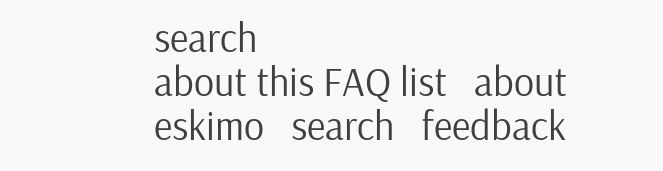search
about this FAQ list   about eskimo   search   feedback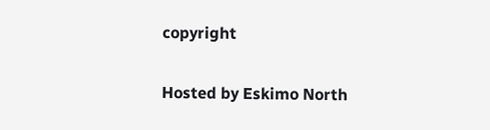copyright

Hosted by Eskimo North